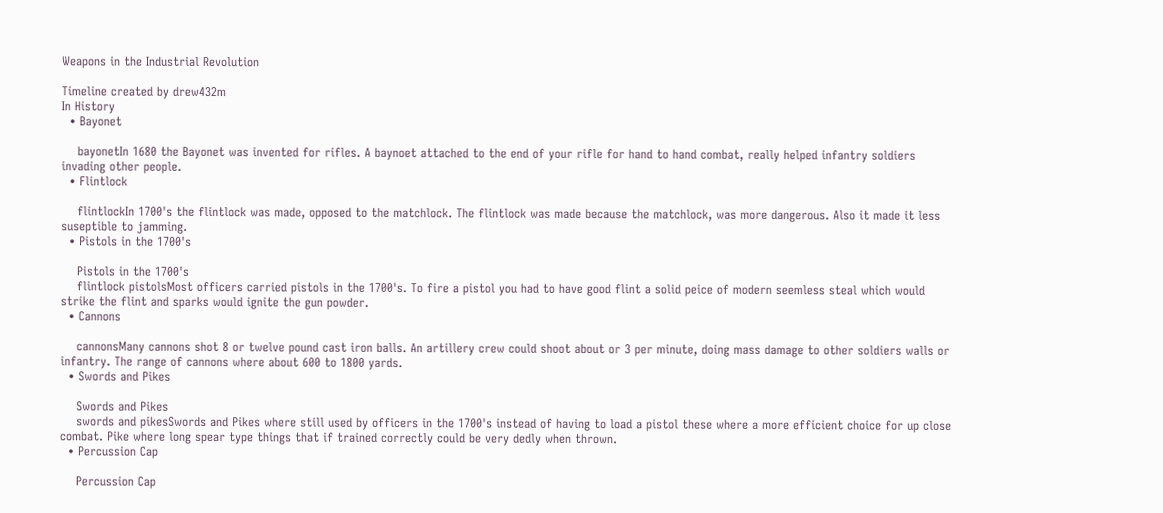Weapons in the Industrial Revolution

Timeline created by drew432m
In History
  • Bayonet

    bayonetIn 1680 the Bayonet was invented for rifles. A baynoet attached to the end of your rifle for hand to hand combat, really helped infantry soldiers invading other people.
  • Flintlock

    flintlockIn 1700's the flintlock was made, opposed to the matchlock. The flintlock was made because the matchlock, was more dangerous. Also it made it less suseptible to jamming.
  • Pistols in the 1700's

    Pistols in the 1700's
    flintlock pistolsMost officers carried pistols in the 1700's. To fire a pistol you had to have good flint a solid peice of modern seemless steal which would strike the flint and sparks would ignite the gun powder.
  • Cannons

    cannonsMany cannons shot 8 or twelve pound cast iron balls. An artillery crew could shoot about or 3 per minute, doing mass damage to other soldiers walls or infantry. The range of cannons where about 600 to 1800 yards.
  • Swords and Pikes

    Swords and Pikes
    swords and pikesSwords and Pikes where still used by officers in the 1700's instead of having to load a pistol these where a more efficient choice for up close combat. Pike where long spear type things that if trained correctly could be very dedly when thrown.
  • Percussion Cap

    Percussion Cap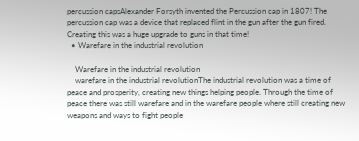percussion capsAlexander Forsyth invented the Percussion cap in 1807! The percussion cap was a device that replaced flint in the gun after the gun fired. Creating this was a huge upgrade to guns in that time!
  • Warefare in the industrial revolution

    Warefare in the industrial revolution
    warefare in the industrial revolutionThe industrial revolution was a time of peace and prosperity, creating new things helping people. Through the time of peace there was still warefare and in the warefare people where still creating new weapons and ways to fight people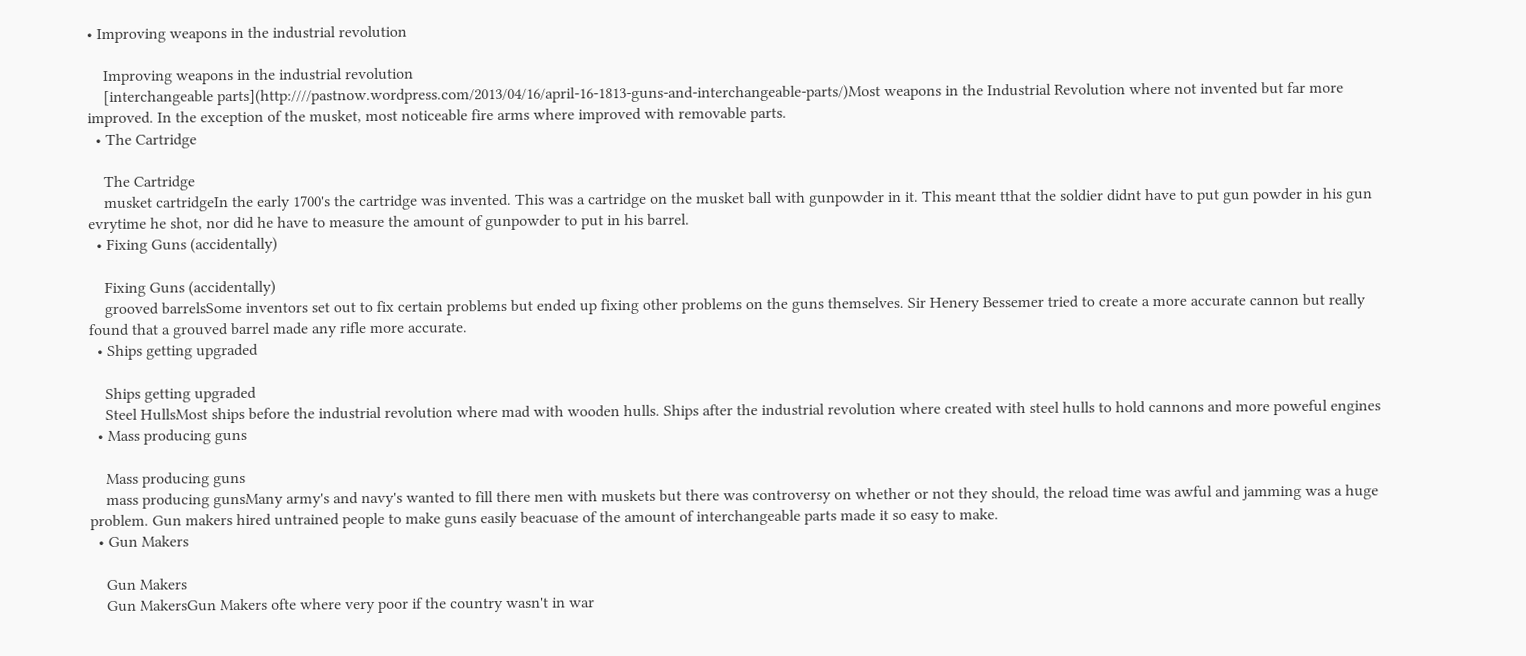• Improving weapons in the industrial revolution

    Improving weapons in the industrial revolution
    [interchangeable parts](http:////pastnow.wordpress.com/2013/04/16/april-16-1813-guns-and-interchangeable-parts/)Most weapons in the Industrial Revolution where not invented but far more improved. In the exception of the musket, most noticeable fire arms where improved with removable parts.
  • The Cartridge

    The Cartridge
    musket cartridgeIn the early 1700's the cartridge was invented. This was a cartridge on the musket ball with gunpowder in it. This meant tthat the soldier didnt have to put gun powder in his gun evrytime he shot, nor did he have to measure the amount of gunpowder to put in his barrel.
  • Fixing Guns (accidentally)

    Fixing Guns (accidentally)
    grooved barrelsSome inventors set out to fix certain problems but ended up fixing other problems on the guns themselves. Sir Henery Bessemer tried to create a more accurate cannon but really found that a grouved barrel made any rifle more accurate.
  • Ships getting upgraded

    Ships getting upgraded
    Steel HullsMost ships before the industrial revolution where mad with wooden hulls. Ships after the industrial revolution where created with steel hulls to hold cannons and more poweful engines
  • Mass producing guns

    Mass producing guns
    mass producing gunsMany army's and navy's wanted to fill there men with muskets but there was controversy on whether or not they should, the reload time was awful and jamming was a huge problem. Gun makers hired untrained people to make guns easily beacuase of the amount of interchangeable parts made it so easy to make.
  • Gun Makers

    Gun Makers
    Gun MakersGun Makers ofte where very poor if the country wasn't in war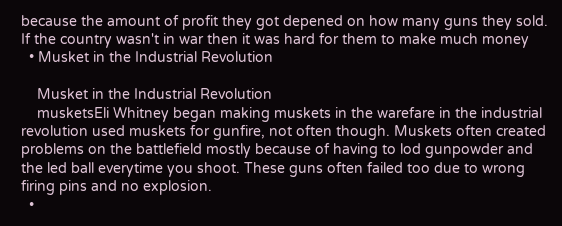because the amount of profit they got depened on how many guns they sold. If the country wasn't in war then it was hard for them to make much money
  • Musket in the Industrial Revolution

    Musket in the Industrial Revolution
    musketsEli Whitney began making muskets in the warefare in the industrial revolution used muskets for gunfire, not often though. Muskets often created problems on the battlefield mostly because of having to lod gunpowder and the led ball everytime you shoot. These guns often failed too due to wrong firing pins and no explosion.
  •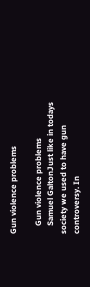Gun violence problems

    Gun violence problems
    Samuel GaltonJust like in todays society we used to have gun controversy. In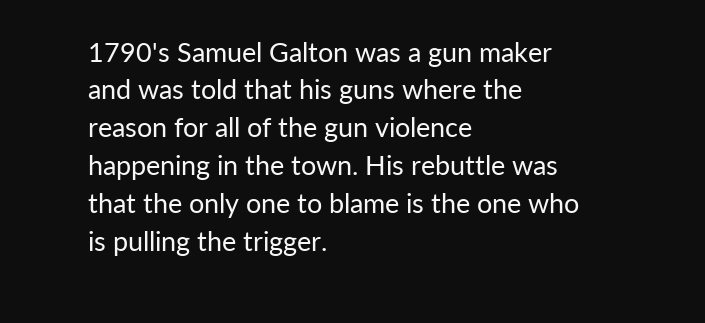1790's Samuel Galton was a gun maker and was told that his guns where the reason for all of the gun violence happening in the town. His rebuttle was that the only one to blame is the one who is pulling the trigger.